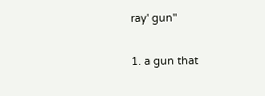ray' gun"

1. a gun that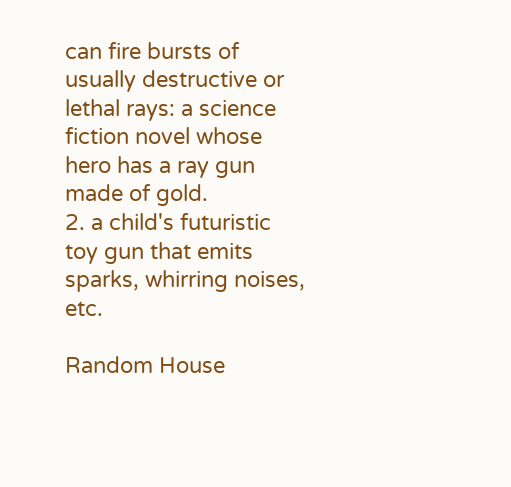can fire bursts of usually destructive or lethal rays: a science fiction novel whose hero has a ray gun made of gold.
2. a child's futuristic toy gun that emits sparks, whirring noises, etc.

Random House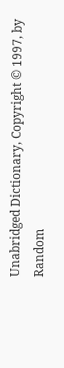Unabridged Dictionary, Copyright © 1997, by Random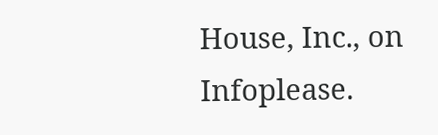House, Inc., on Infoplease.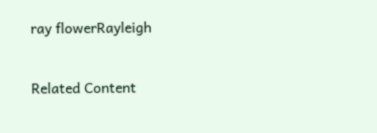ray flowerRayleigh


Related Content